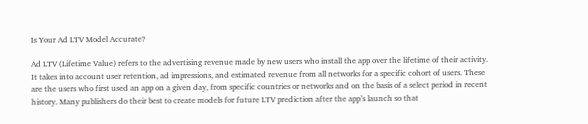Is Your Ad LTV Model Accurate?

Ad LTV (Lifetime Value) refers to the advertising revenue made by new users who install the app over the lifetime of their activity. It takes into account user retention, ad impressions, and estimated revenue from all networks for a specific cohort of users. These are the users who first used an app on a given day, from specific countries or networks and on the basis of a select period in recent history. Many publishers do their best to create models for future LTV prediction after the app’s launch so that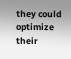they could optimize their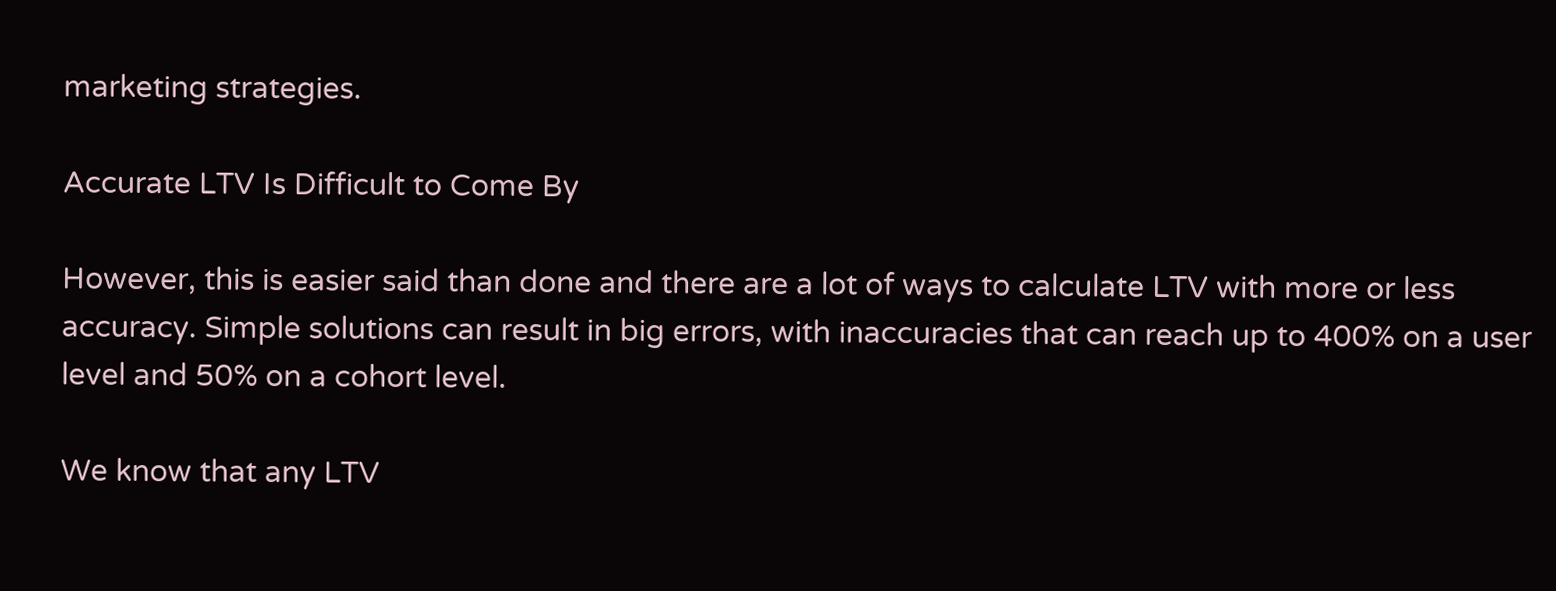marketing strategies.

Accurate LTV Is Difficult to Come By

However, this is easier said than done and there are a lot of ways to calculate LTV with more or less accuracy. Simple solutions can result in big errors, with inaccuracies that can reach up to 400% on a user level and 50% on a cohort level.

We know that any LTV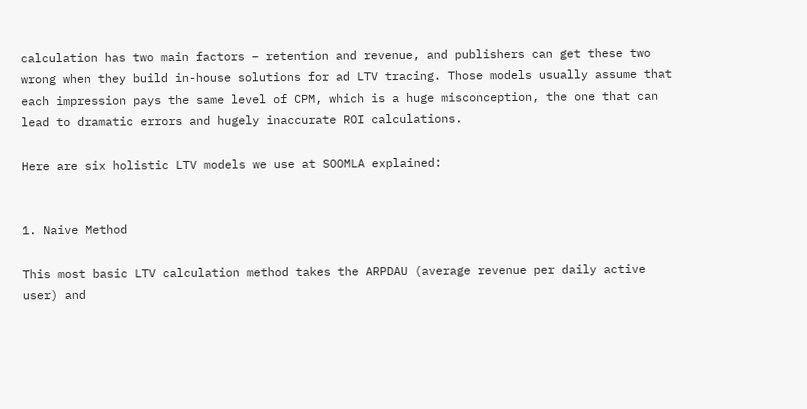calculation has two main factors – retention and revenue, and publishers can get these two wrong when they build in-house solutions for ad LTV tracing. Those models usually assume that each impression pays the same level of CPM, which is a huge misconception, the one that can lead to dramatic errors and hugely inaccurate ROI calculations.

Here are six holistic LTV models we use at SOOMLA explained:


1. Naive Method

This most basic LTV calculation method takes the ARPDAU (average revenue per daily active user) and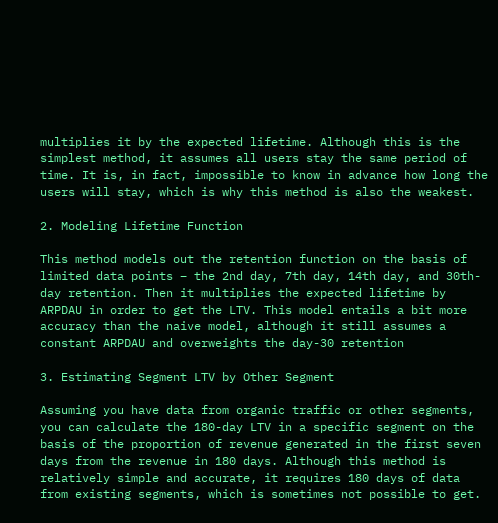multiplies it by the expected lifetime. Although this is the simplest method, it assumes all users stay the same period of time. It is, in fact, impossible to know in advance how long the users will stay, which is why this method is also the weakest.

2. Modeling Lifetime Function

This method models out the retention function on the basis of limited data points – the 2nd day, 7th day, 14th day, and 30th-day retention. Then it multiplies the expected lifetime by ARPDAU in order to get the LTV. This model entails a bit more accuracy than the naive model, although it still assumes a constant ARPDAU and overweights the day-30 retention

3. Estimating Segment LTV by Other Segment

Assuming you have data from organic traffic or other segments, you can calculate the 180-day LTV in a specific segment on the basis of the proportion of revenue generated in the first seven days from the revenue in 180 days. Although this method is relatively simple and accurate, it requires 180 days of data from existing segments, which is sometimes not possible to get.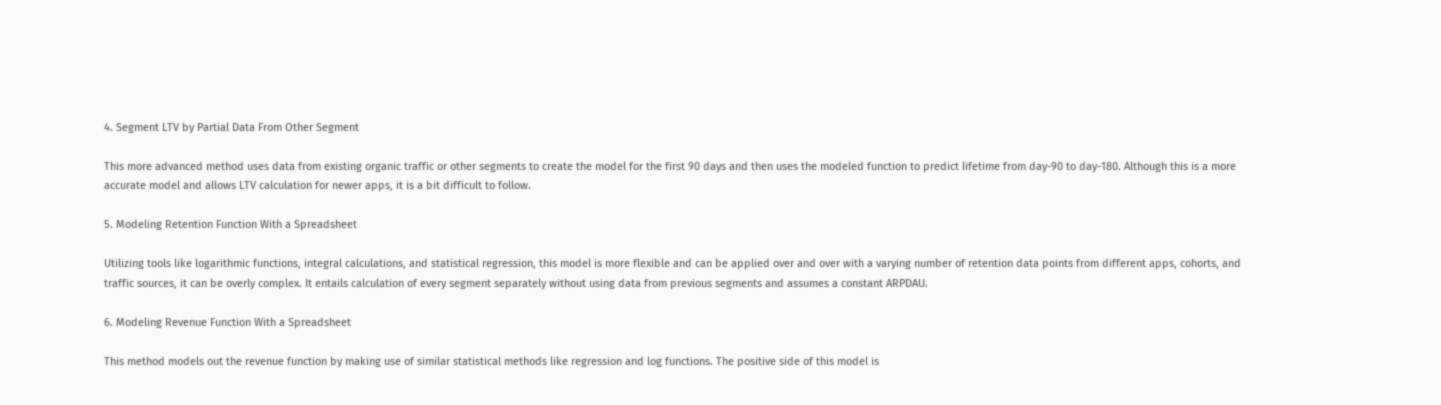4. Segment LTV by Partial Data From Other Segment

This more advanced method uses data from existing organic traffic or other segments to create the model for the first 90 days and then uses the modeled function to predict lifetime from day-90 to day-180. Although this is a more accurate model and allows LTV calculation for newer apps, it is a bit difficult to follow.

5. Modeling Retention Function With a Spreadsheet

Utilizing tools like logarithmic functions, integral calculations, and statistical regression, this model is more flexible and can be applied over and over with a varying number of retention data points from different apps, cohorts, and traffic sources, it can be overly complex. It entails calculation of every segment separately without using data from previous segments and assumes a constant ARPDAU.

6. Modeling Revenue Function With a Spreadsheet

This method models out the revenue function by making use of similar statistical methods like regression and log functions. The positive side of this model is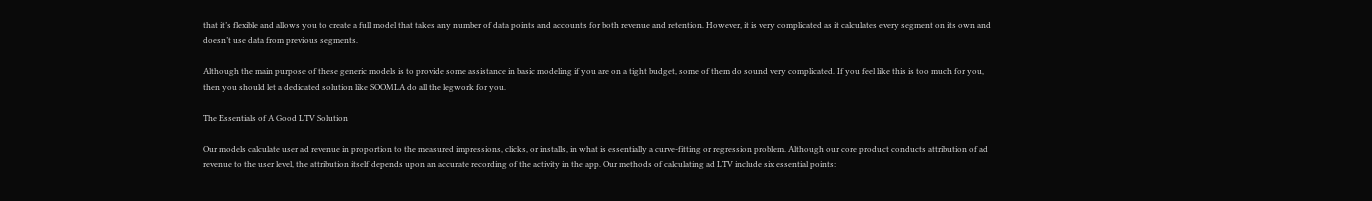that it’s flexible and allows you to create a full model that takes any number of data points and accounts for both revenue and retention. However, it is very complicated as it calculates every segment on its own and doesn’t use data from previous segments.

Although the main purpose of these generic models is to provide some assistance in basic modeling if you are on a tight budget, some of them do sound very complicated. If you feel like this is too much for you, then you should let a dedicated solution like SOOMLA do all the legwork for you.

The Essentials of A Good LTV Solution

Our models calculate user ad revenue in proportion to the measured impressions, clicks, or installs, in what is essentially a curve-fitting or regression problem. Although our core product conducts attribution of ad revenue to the user level, the attribution itself depends upon an accurate recording of the activity in the app. Our methods of calculating ad LTV include six essential points: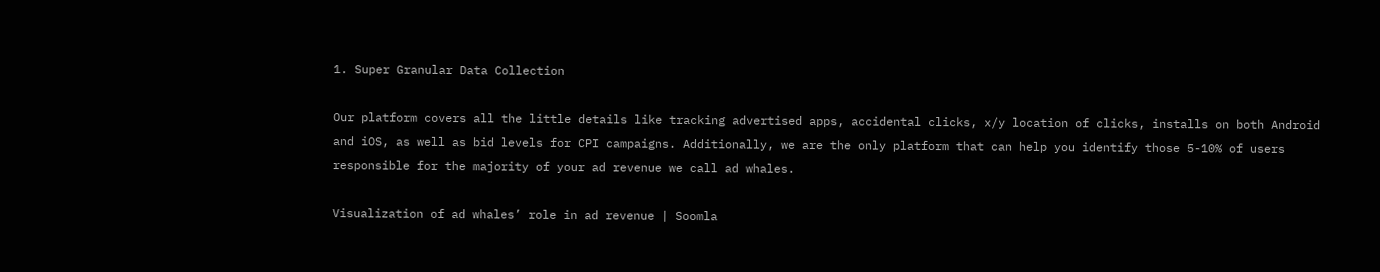1. Super Granular Data Collection

Our platform covers all the little details like tracking advertised apps, accidental clicks, x/y location of clicks, installs on both Android and iOS, as well as bid levels for CPI campaigns. Additionally, we are the only platform that can help you identify those 5-10% of users responsible for the majority of your ad revenue we call ad whales.

Visualization of ad whales’ role in ad revenue | Soomla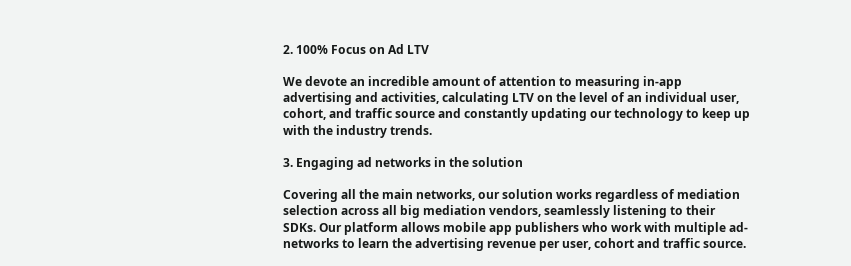2. 100% Focus on Ad LTV

We devote an incredible amount of attention to measuring in-app advertising and activities, calculating LTV on the level of an individual user, cohort, and traffic source and constantly updating our technology to keep up with the industry trends.

3. Engaging ad networks in the solution

Covering all the main networks, our solution works regardless of mediation selection across all big mediation vendors, seamlessly listening to their SDKs. Our platform allows mobile app publishers who work with multiple ad-networks to learn the advertising revenue per user, cohort and traffic source.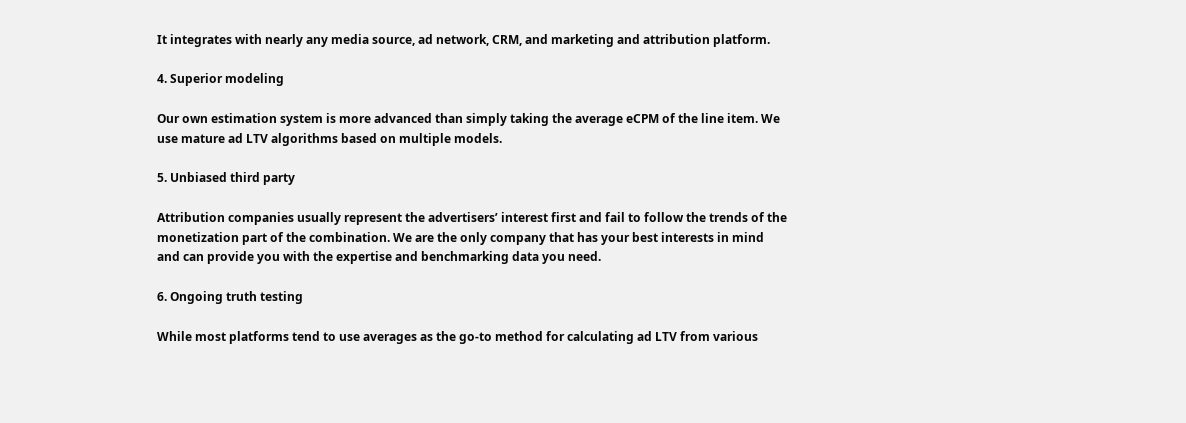It integrates with nearly any media source, ad network, CRM, and marketing and attribution platform.

4. Superior modeling

Our own estimation system is more advanced than simply taking the average eCPM of the line item. We use mature ad LTV algorithms based on multiple models.

5. Unbiased third party

Attribution companies usually represent the advertisers’ interest first and fail to follow the trends of the monetization part of the combination. We are the only company that has your best interests in mind and can provide you with the expertise and benchmarking data you need.

6. Ongoing truth testing

While most platforms tend to use averages as the go-to method for calculating ad LTV from various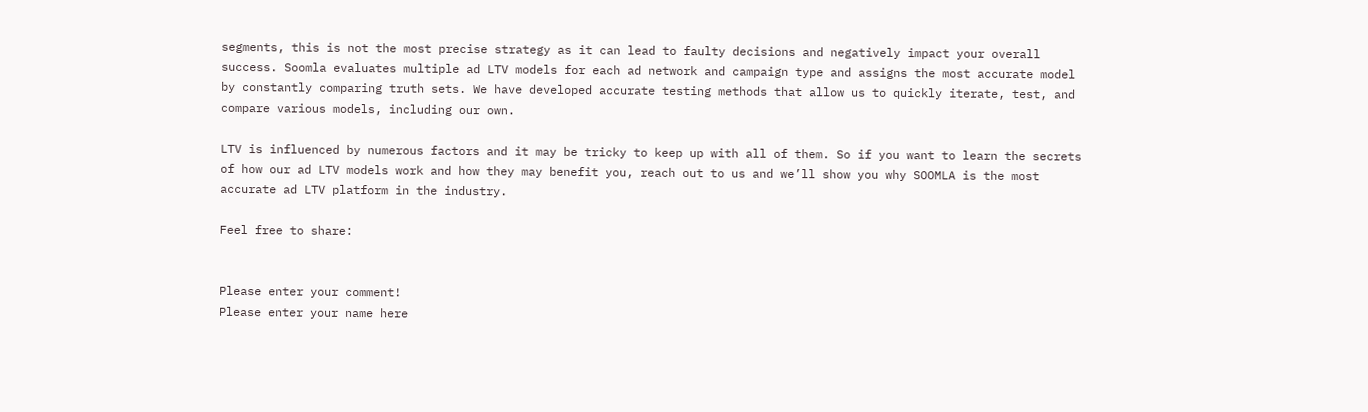segments, this is not the most precise strategy as it can lead to faulty decisions and negatively impact your overall success. Soomla evaluates multiple ad LTV models for each ad network and campaign type and assigns the most accurate model by constantly comparing truth sets. We have developed accurate testing methods that allow us to quickly iterate, test, and compare various models, including our own.

LTV is influenced by numerous factors and it may be tricky to keep up with all of them. So if you want to learn the secrets of how our ad LTV models work and how they may benefit you, reach out to us and we’ll show you why SOOMLA is the most accurate ad LTV platform in the industry.

Feel free to share:


Please enter your comment!
Please enter your name here